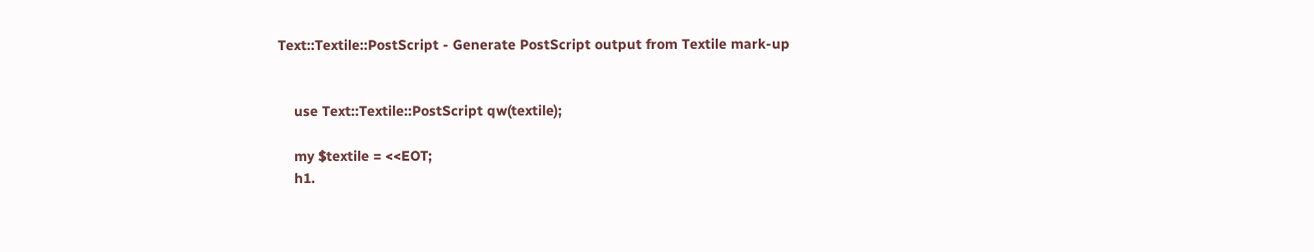Text::Textile::PostScript - Generate PostScript output from Textile mark-up


    use Text::Textile::PostScript qw(textile);

    my $textile = <<EOT;
    h1.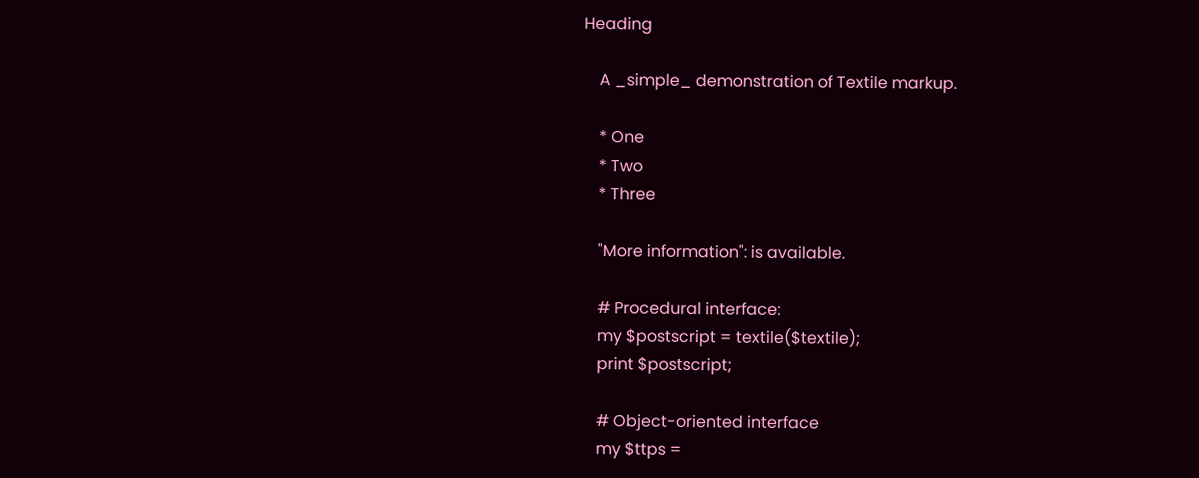Heading

    A _simple_ demonstration of Textile markup.

    * One
    * Two
    * Three

    "More information": is available.

    # Procedural interface:
    my $postscript = textile($textile);
    print $postscript;

    # Object-oriented interface
    my $ttps =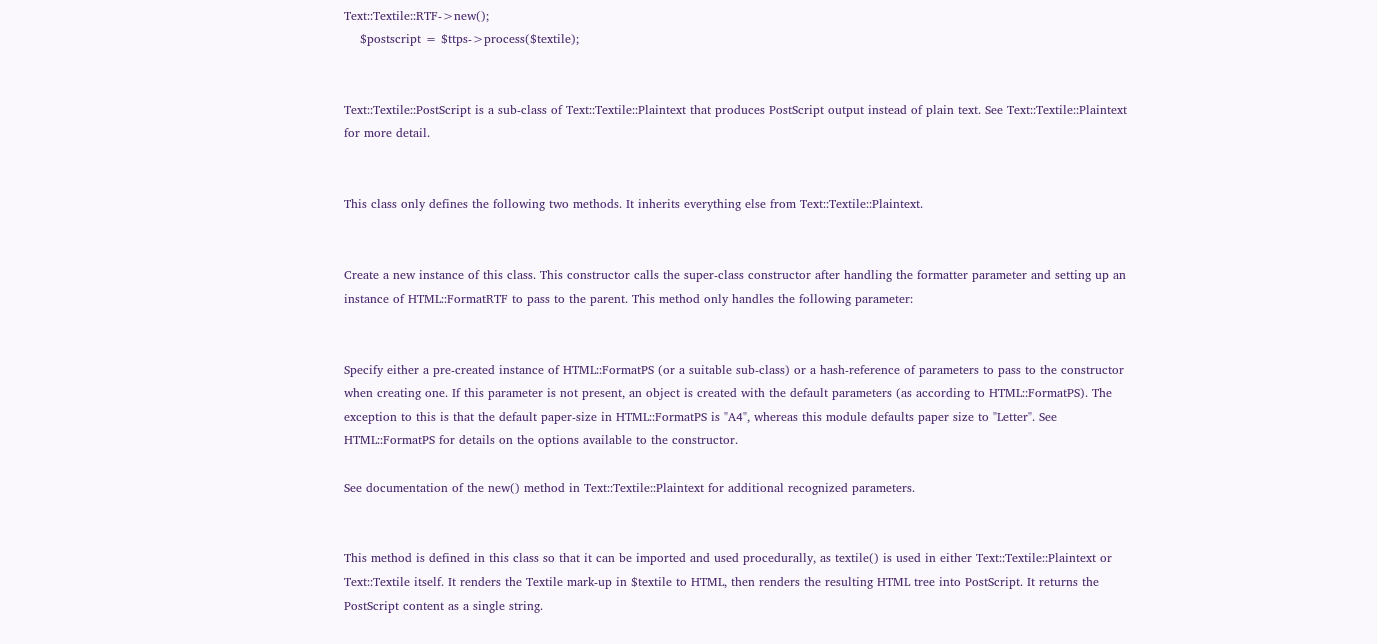Text::Textile::RTF->new();
    $postscript = $ttps->process($textile);


Text::Textile::PostScript is a sub-class of Text::Textile::Plaintext that produces PostScript output instead of plain text. See Text::Textile::Plaintext for more detail.


This class only defines the following two methods. It inherits everything else from Text::Textile::Plaintext.


Create a new instance of this class. This constructor calls the super-class constructor after handling the formatter parameter and setting up an instance of HTML::FormatRTF to pass to the parent. This method only handles the following parameter:


Specify either a pre-created instance of HTML::FormatPS (or a suitable sub-class) or a hash-reference of parameters to pass to the constructor when creating one. If this parameter is not present, an object is created with the default parameters (as according to HTML::FormatPS). The exception to this is that the default paper-size in HTML::FormatPS is "A4", whereas this module defaults paper size to "Letter". See HTML::FormatPS for details on the options available to the constructor.

See documentation of the new() method in Text::Textile::Plaintext for additional recognized parameters.


This method is defined in this class so that it can be imported and used procedurally, as textile() is used in either Text::Textile::Plaintext or Text::Textile itself. It renders the Textile mark-up in $textile to HTML, then renders the resulting HTML tree into PostScript. It returns the PostScript content as a single string.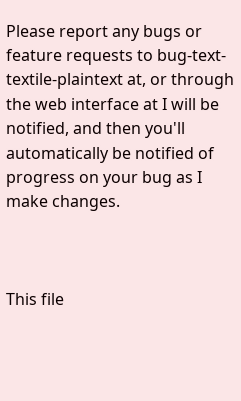Please report any bugs or feature requests to bug-text-textile-plaintext at, or through the web interface at I will be notified, and then you'll automatically be notified of progress on your bug as I make changes.



This file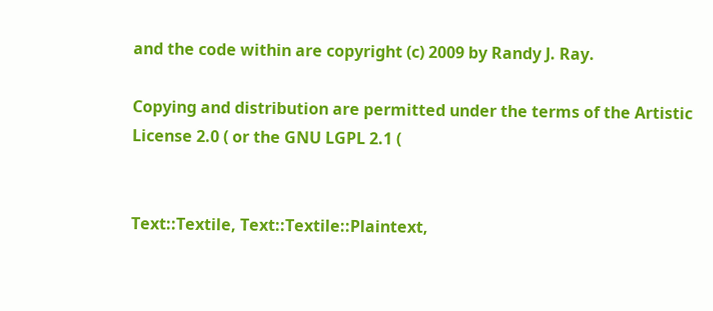and the code within are copyright (c) 2009 by Randy J. Ray.

Copying and distribution are permitted under the terms of the Artistic License 2.0 ( or the GNU LGPL 2.1 (


Text::Textile, Text::Textile::Plaintext,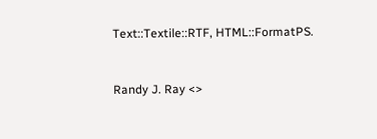Text::Textile::RTF, HTML::FormatPS.


Randy J. Ray <>